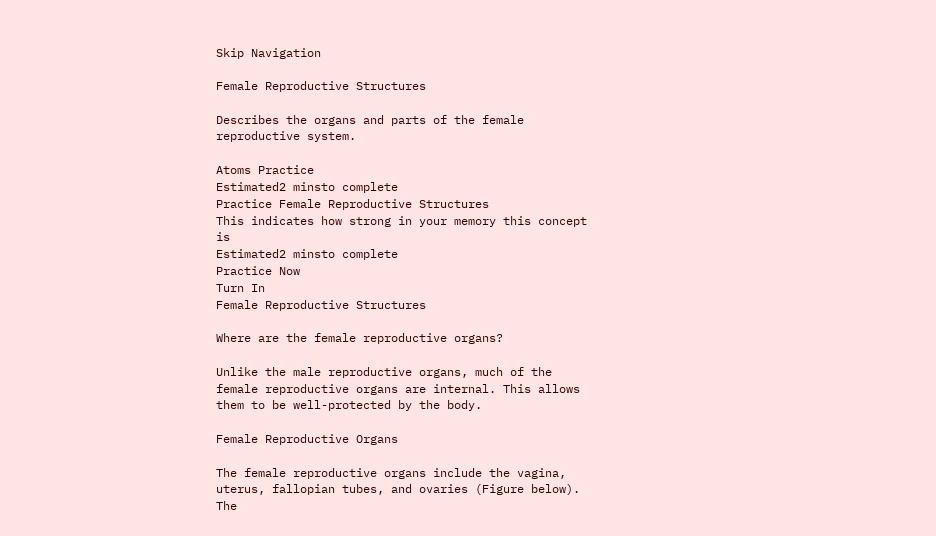Skip Navigation

Female Reproductive Structures

Describes the organs and parts of the female reproductive system.

Atoms Practice
Estimated2 minsto complete
Practice Female Reproductive Structures
This indicates how strong in your memory this concept is
Estimated2 minsto complete
Practice Now
Turn In
Female Reproductive Structures

Where are the female reproductive organs?

Unlike the male reproductive organs, much of the female reproductive organs are internal. This allows them to be well-protected by the body.

Female Reproductive Organs

The female reproductive organs include the vagina, uterus, fallopian tubes, and ovaries (Figure below). The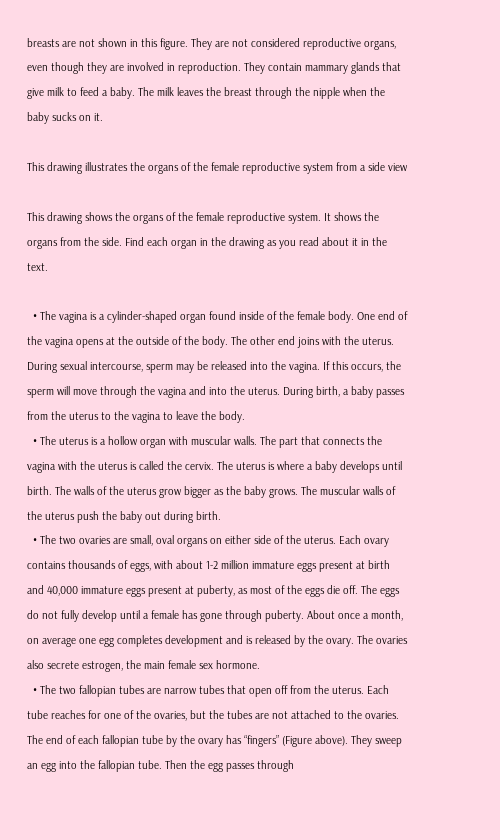breasts are not shown in this figure. They are not considered reproductive organs, even though they are involved in reproduction. They contain mammary glands that give milk to feed a baby. The milk leaves the breast through the nipple when the baby sucks on it.

This drawing illustrates the organs of the female reproductive system from a side view

This drawing shows the organs of the female reproductive system. It shows the organs from the side. Find each organ in the drawing as you read about it in the text.

  • The vagina is a cylinder-shaped organ found inside of the female body. One end of the vagina opens at the outside of the body. The other end joins with the uterus. During sexual intercourse, sperm may be released into the vagina. If this occurs, the sperm will move through the vagina and into the uterus. During birth, a baby passes from the uterus to the vagina to leave the body.
  • The uterus is a hollow organ with muscular walls. The part that connects the vagina with the uterus is called the cervix. The uterus is where a baby develops until birth. The walls of the uterus grow bigger as the baby grows. The muscular walls of the uterus push the baby out during birth.
  • The two ovaries are small, oval organs on either side of the uterus. Each ovary contains thousands of eggs, with about 1-2 million immature eggs present at birth and 40,000 immature eggs present at puberty, as most of the eggs die off. The eggs do not fully develop until a female has gone through puberty. About once a month, on average one egg completes development and is released by the ovary. The ovaries also secrete estrogen, the main female sex hormone.
  • The two fallopian tubes are narrow tubes that open off from the uterus. Each tube reaches for one of the ovaries, but the tubes are not attached to the ovaries. The end of each fallopian tube by the ovary has “fingers” (Figure above). They sweep an egg into the fallopian tube. Then the egg passes through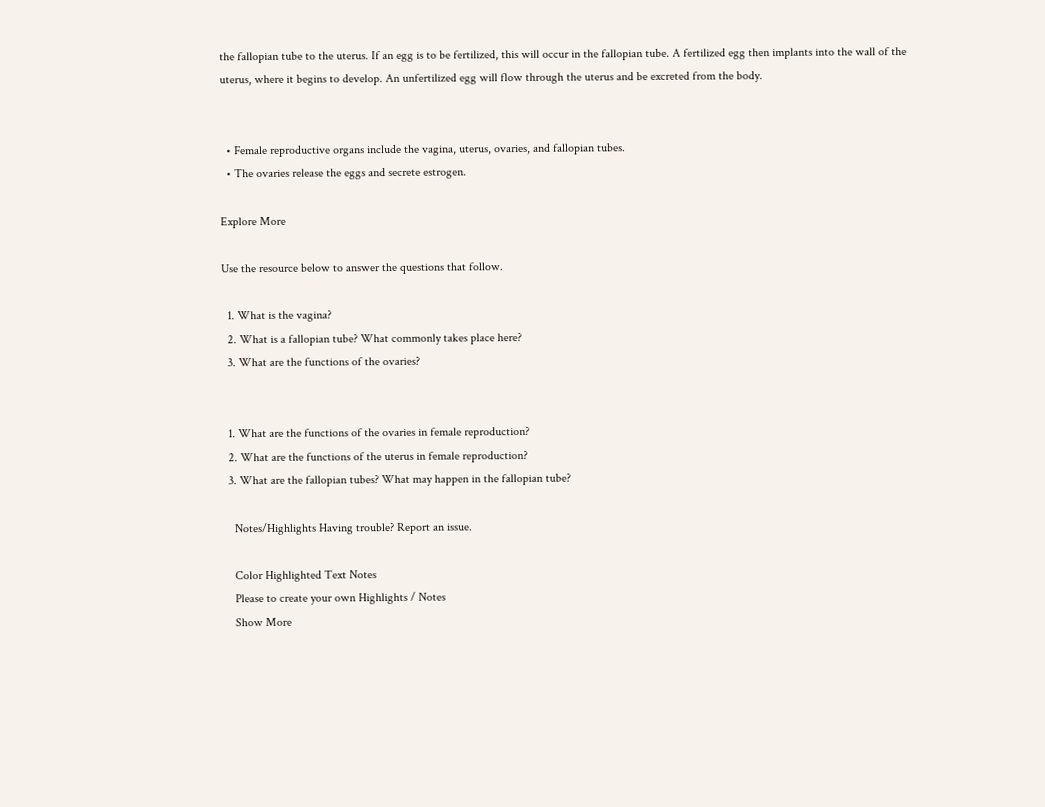the fallopian tube to the uterus. If an egg is to be fertilized, this will occur in the fallopian tube. A fertilized egg then implants into the wall of the uterus, where it begins to develop. An unfertilized egg will flow through the uterus and be excreted from the body.


  • Female reproductive organs include the vagina, uterus, ovaries, and fallopian tubes.
  • The ovaries release the eggs and secrete estrogen.

Explore More

Use the resource below to answer the questions that follow.

  1. What is the vagina?
  2. What is a fallopian tube? What commonly takes place here?
  3. What are the functions of the ovaries?


  1. What are the functions of the ovaries in female reproduction?
  2. What are the functions of the uterus in female reproduction?
  3. What are the fallopian tubes? What may happen in the fallopian tube?

    Notes/Highlights Having trouble? Report an issue.

    Color Highlighted Text Notes
    Please to create your own Highlights / Notes
    Show More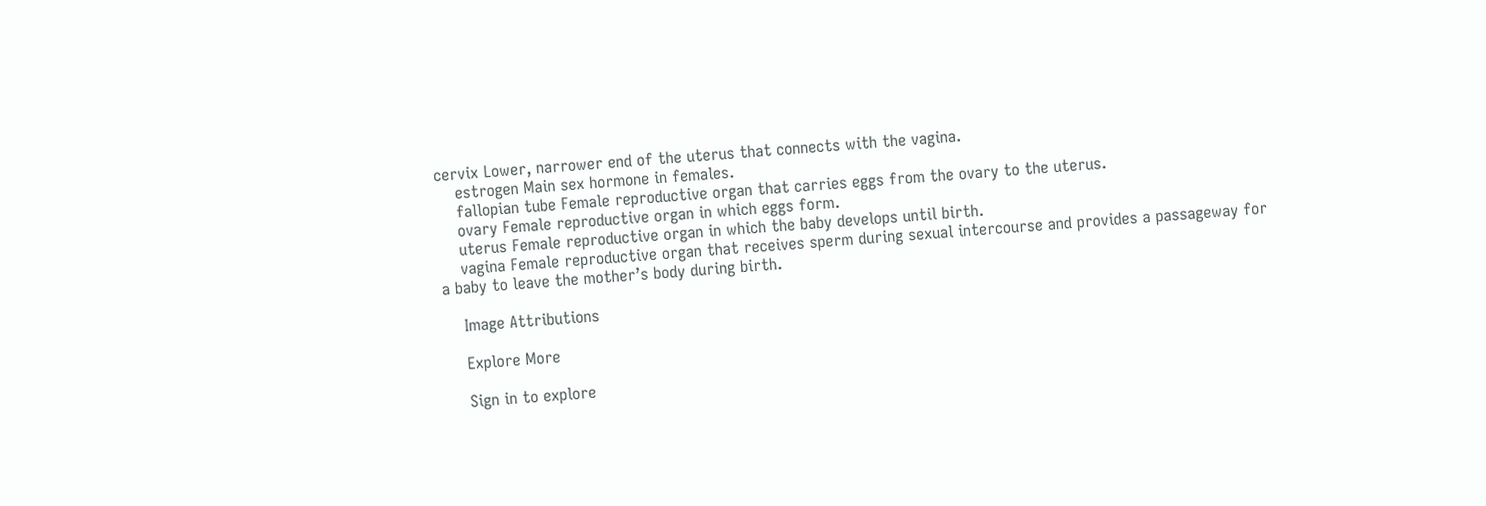cervix Lower, narrower end of the uterus that connects with the vagina.
    estrogen Main sex hormone in females.
    fallopian tube Female reproductive organ that carries eggs from the ovary to the uterus.
    ovary Female reproductive organ in which eggs form.
    uterus Female reproductive organ in which the baby develops until birth.
    vagina Female reproductive organ that receives sperm during sexual intercourse and provides a passageway for a baby to leave the mother’s body during birth.

    Image Attributions

    Explore More

    Sign in to explore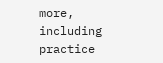more, including practice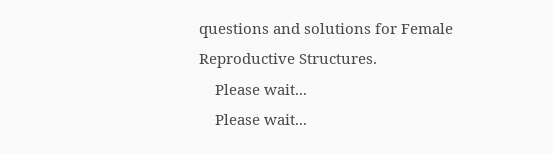questions and solutions for Female Reproductive Structures.
    Please wait...
    Please wait...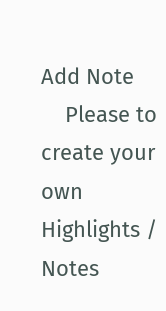Add Note
    Please to create your own Highlights / Notes